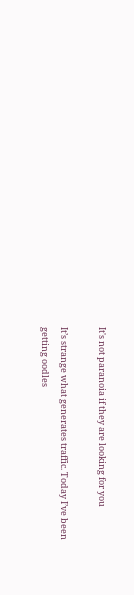It's not paranoia if they are looking for you

It’s strange what generates traffic. Today I’ve been getting oodles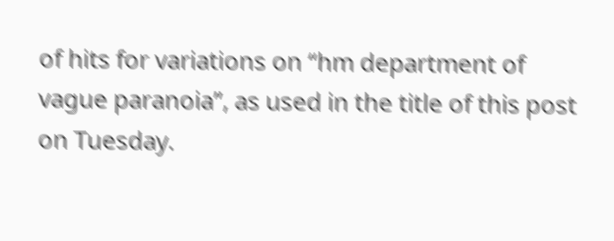of hits for variations on “hm department of vague paranoia”, as used in the title of this post on Tuesday.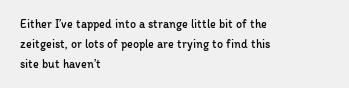Either I’ve tapped into a strange little bit of the zeitgeist, or lots of people are trying to find this site but haven’t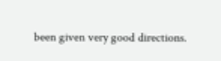been given very good directions.